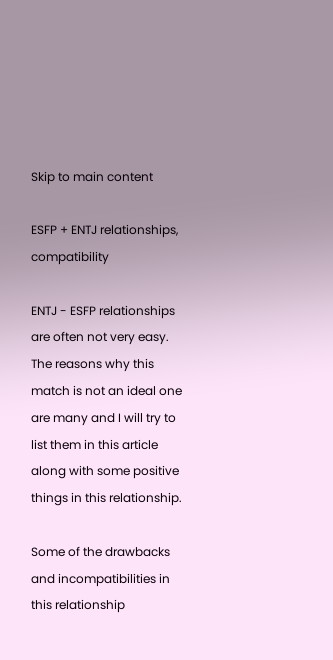Skip to main content

ESFP + ENTJ relationships, compatibility

ENTJ - ESFP relationships are often not very easy. The reasons why this match is not an ideal one are many and I will try to list them in this article along with some positive things in this relationship.

Some of the drawbacks and incompatibilities in this relationship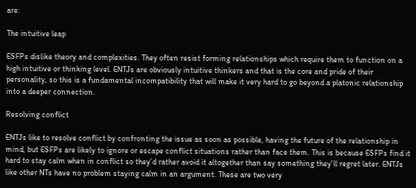are:

The intuitive leap

ESFPs dislike theory and complexities. They often resist forming relationships which require them to function on a high intuitive or thinking level. ENTJs are obviously intuitive thinkers and that is the core and pride of their personality, so this is a fundamental incompatibility that will make it very hard to go beyond a platonic relationship into a deeper connection.

Resolving conflict

ENTJs like to resolve conflict by confronting the issue as soon as possible, having the future of the relationship in mind, but ESFPs are likely to ignore or escape conflict situations rather than face them. This is because ESFPs find it hard to stay calm when in conflict so they’d rather avoid it altogether than say something they’ll regret later. ENTJs like other NTs have no problem staying calm in an argument. These are two very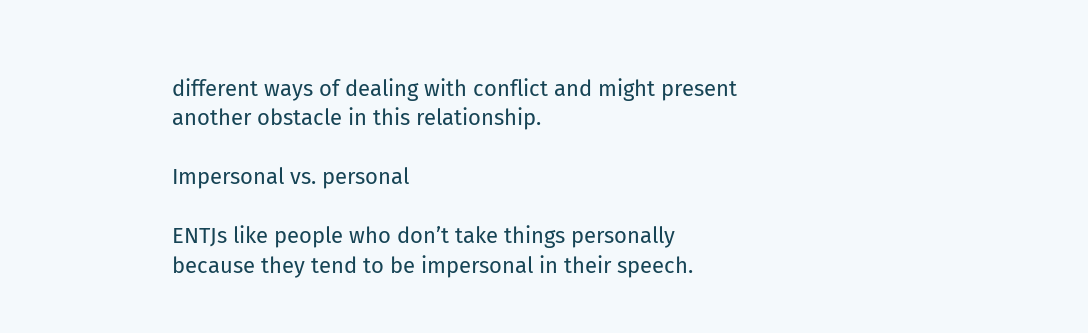different ways of dealing with conflict and might present another obstacle in this relationship.

Impersonal vs. personal

ENTJs like people who don’t take things personally because they tend to be impersonal in their speech.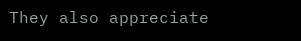They also appreciate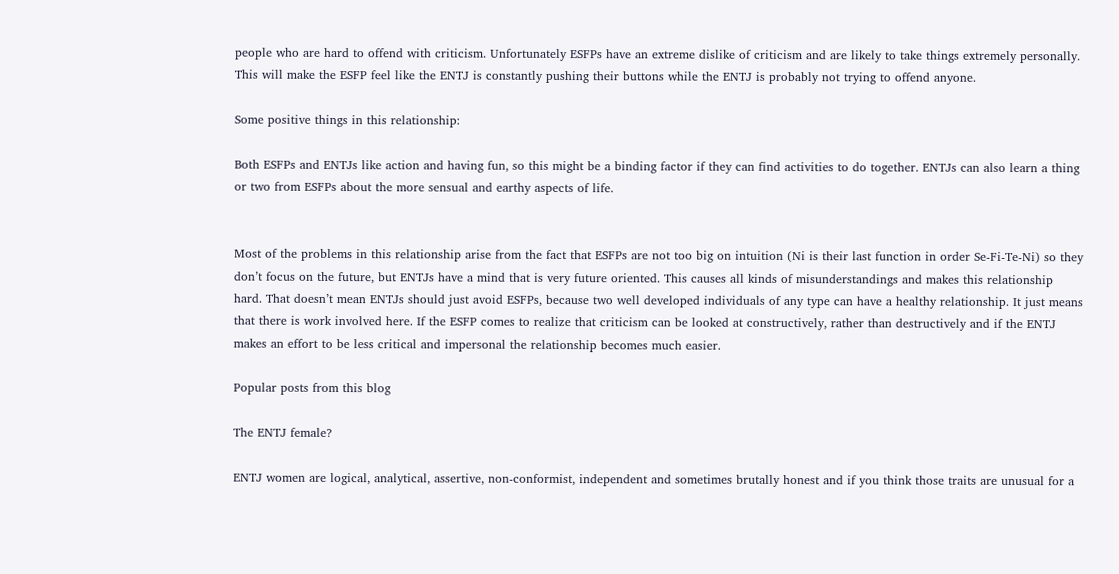people who are hard to offend with criticism. Unfortunately ESFPs have an extreme dislike of criticism and are likely to take things extremely personally. This will make the ESFP feel like the ENTJ is constantly pushing their buttons while the ENTJ is probably not trying to offend anyone.

Some positive things in this relationship:

Both ESFPs and ENTJs like action and having fun, so this might be a binding factor if they can find activities to do together. ENTJs can also learn a thing or two from ESFPs about the more sensual and earthy aspects of life.


Most of the problems in this relationship arise from the fact that ESFPs are not too big on intuition (Ni is their last function in order Se-Fi-Te-Ni) so they don’t focus on the future, but ENTJs have a mind that is very future oriented. This causes all kinds of misunderstandings and makes this relationship hard. That doesn’t mean ENTJs should just avoid ESFPs, because two well developed individuals of any type can have a healthy relationship. It just means that there is work involved here. If the ESFP comes to realize that criticism can be looked at constructively, rather than destructively and if the ENTJ makes an effort to be less critical and impersonal the relationship becomes much easier.

Popular posts from this blog

The ENTJ female?

ENTJ women are logical, analytical, assertive, non-conformist, independent and sometimes brutally honest and if you think those traits are unusual for a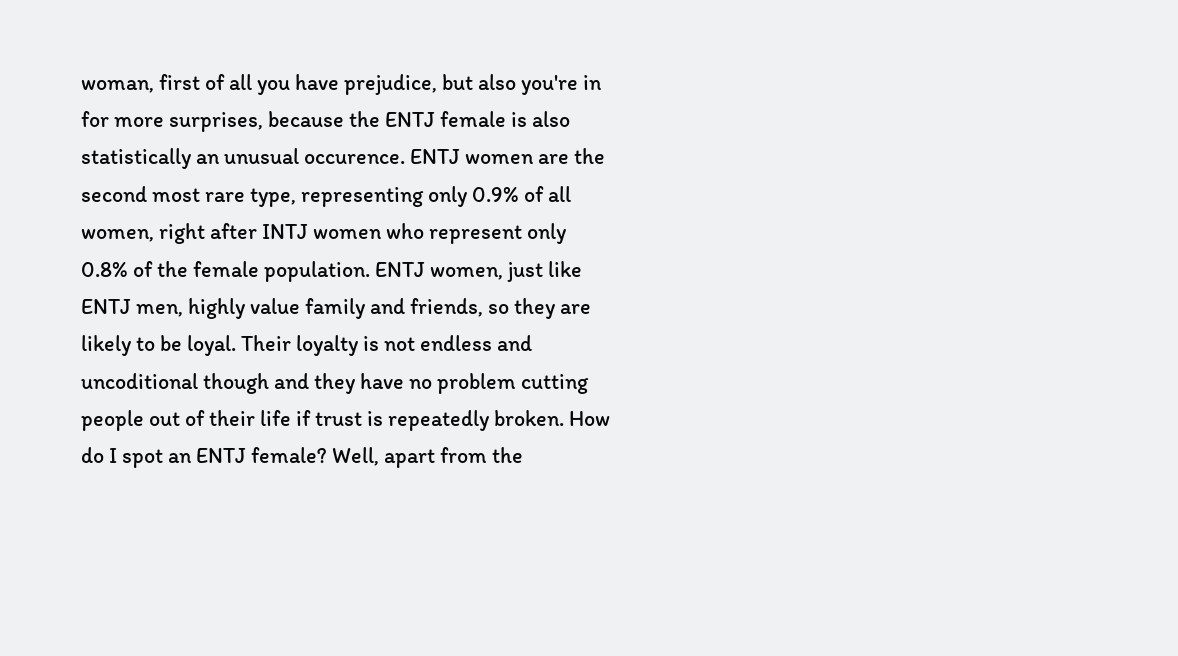woman, first of all you have prejudice, but also you're in for more surprises, because the ENTJ female is also statistically an unusual occurence. ENTJ women are the second most rare type, representing only 0.9% of all women, right after INTJ women who represent only 0.8% of the female population. ENTJ women, just like ENTJ men, highly value family and friends, so they are likely to be loyal. Their loyalty is not endless and uncoditional though and they have no problem cutting people out of their life if trust is repeatedly broken. How do I spot an ENTJ female? Well, apart from the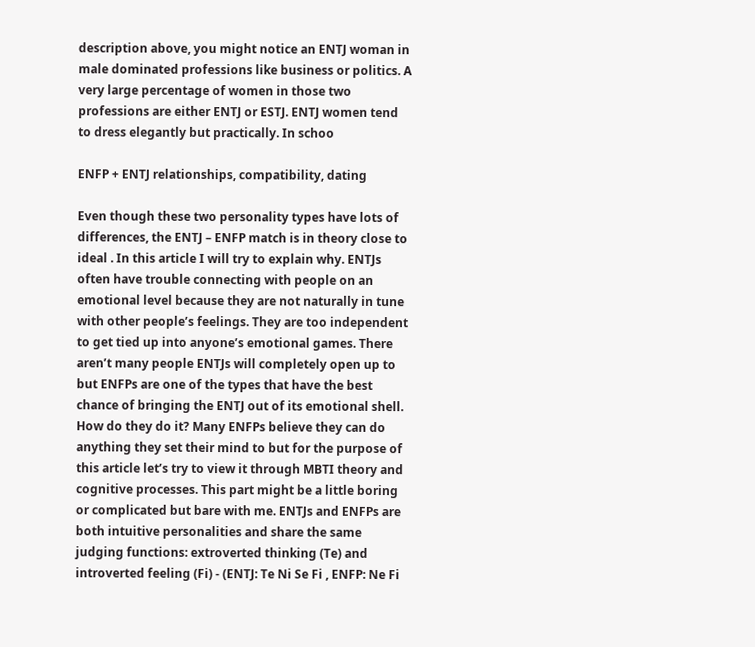description above, you might notice an ENTJ woman in male dominated professions like business or politics. A very large percentage of women in those two professions are either ENTJ or ESTJ. ENTJ women tend to dress elegantly but practically. In schoo

ENFP + ENTJ relationships, compatibility, dating

Even though these two personality types have lots of differences, the ENTJ – ENFP match is in theory close to ideal . In this article I will try to explain why. ENTJs often have trouble connecting with people on an emotional level because they are not naturally in tune with other people’s feelings. They are too independent to get tied up into anyone’s emotional games. There aren’t many people ENTJs will completely open up to but ENFPs are one of the types that have the best chance of bringing the ENTJ out of its emotional shell. How do they do it? Many ENFPs believe they can do anything they set their mind to but for the purpose of this article let’s try to view it through MBTI theory and cognitive processes. This part might be a little boring or complicated but bare with me. ENTJs and ENFPs are both intuitive personalities and share the same judging functions: extroverted thinking (Te) and introverted feeling (Fi) - (ENTJ: Te Ni Se Fi , ENFP: Ne Fi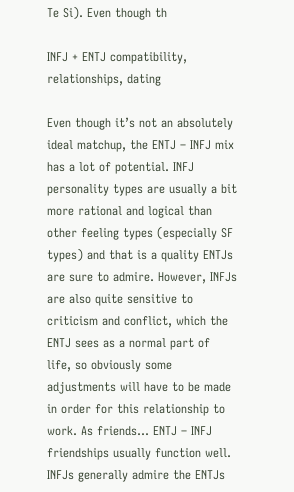Te Si). Even though th

INFJ + ENTJ compatibility, relationships, dating

Even though it’s not an absolutely ideal matchup, the ENTJ – INFJ mix has a lot of potential. INFJ personality types are usually a bit more rational and logical than other feeling types (especially SF types) and that is a quality ENTJs are sure to admire. However, INFJs are also quite sensitive to criticism and conflict, which the ENTJ sees as a normal part of life, so obviously some adjustments will have to be made in order for this relationship to work. As friends... ENTJ – INFJ friendships usually function well. INFJs generally admire the ENTJs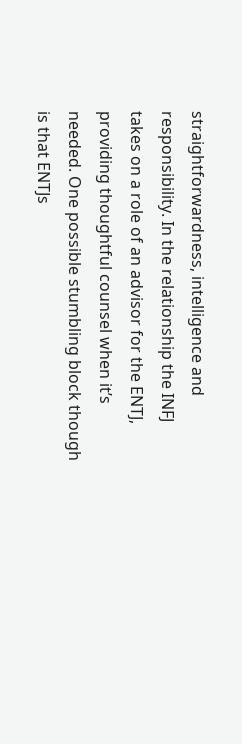straightforwardness, intelligence and responsibility. In the relationship the INFJ takes on a role of an advisor for the ENTJ, providing thoughtful counsel when it’s needed. One possible stumbling block though is that ENTJs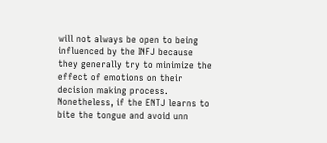will not always be open to being influenced by the INFJ because they generally try to minimize the effect of emotions on their decision making process. Nonetheless, if the ENTJ learns to bite the tongue and avoid unn